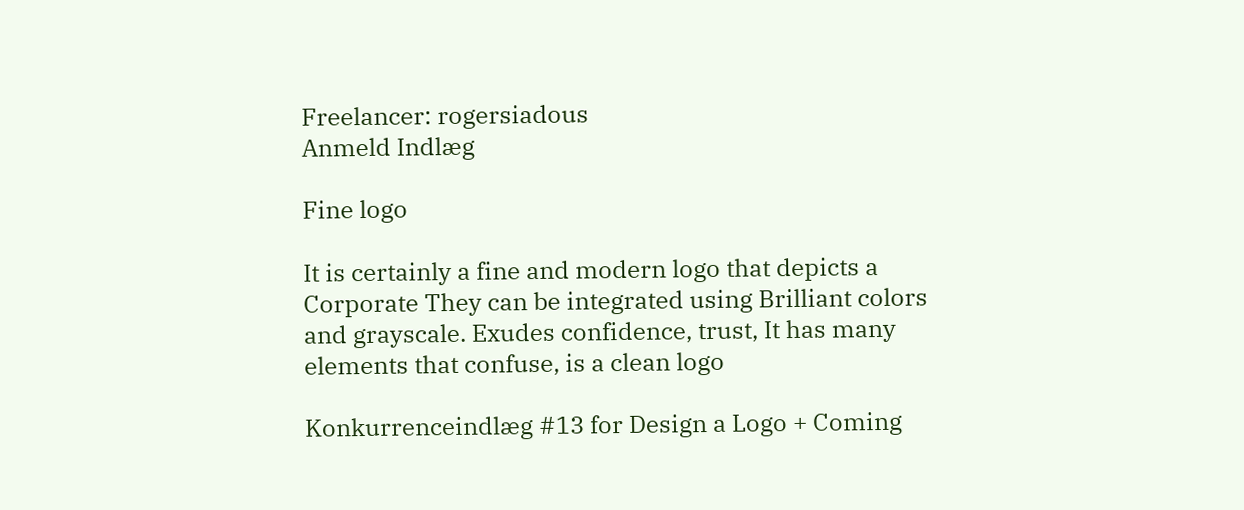Freelancer: rogersiadous
Anmeld Indlæg

Fine logo

It is certainly a fine and modern logo that depicts a Corporate They can be integrated using Brilliant colors and grayscale. Exudes confidence, trust, It has many elements that confuse, is a clean logo

Konkurrenceindlæg #13 for Design a Logo + Coming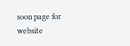soon page for website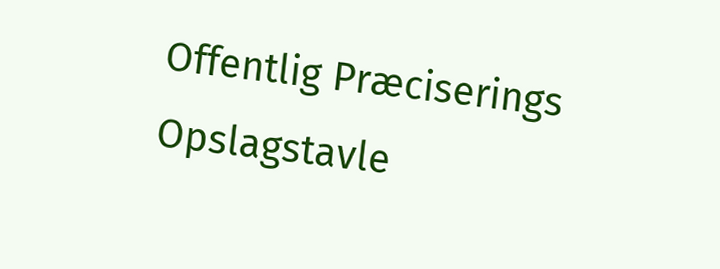Offentlig Præciserings Opslagstavle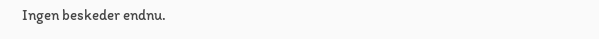Ingen beskeder endnu.